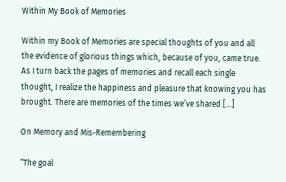Within My Book of Memories

Within my Book of Memories are special thoughts of you and all the evidence of glorious things which, because of you, came true. As I turn back the pages of memories and recall each single thought, I realize the happiness and pleasure that knowing you has brought. There are memories of the times we’ve shared […]

On Memory and Mis-Remembering

“The goal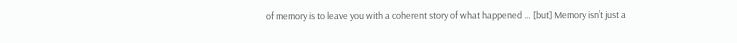of memory is to leave you with a coherent story of what happened … [but] Memory isn’t just a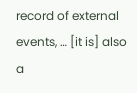record of external events, … [it is] also a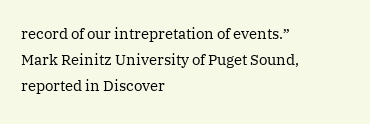record of our intrepretation of events.” Mark Reinitz University of Puget Sound, reported in Discover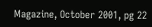Magazine, October 2001, pg 22